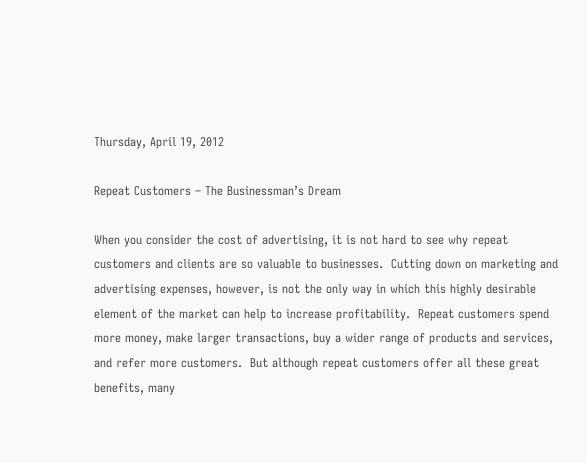Thursday, April 19, 2012

Repeat Customers – The Businessman’s Dream

When you consider the cost of advertising, it is not hard to see why repeat customers and clients are so valuable to businesses.  Cutting down on marketing and advertising expenses, however, is not the only way in which this highly desirable element of the market can help to increase profitability.  Repeat customers spend more money, make larger transactions, buy a wider range of products and services, and refer more customers.  But although repeat customers offer all these great benefits, many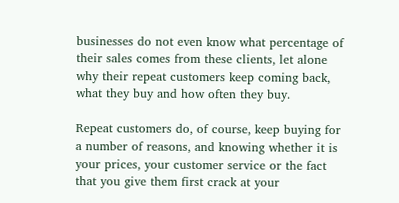businesses do not even know what percentage of their sales comes from these clients, let alone why their repeat customers keep coming back, what they buy and how often they buy.

Repeat customers do, of course, keep buying for a number of reasons, and knowing whether it is your prices, your customer service or the fact that you give them first crack at your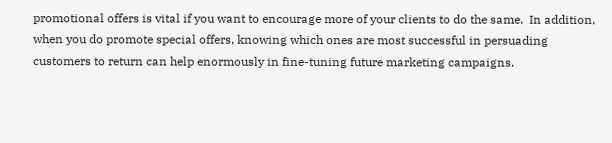promotional offers is vital if you want to encourage more of your clients to do the same.  In addition, when you do promote special offers, knowing which ones are most successful in persuading customers to return can help enormously in fine-tuning future marketing campaigns.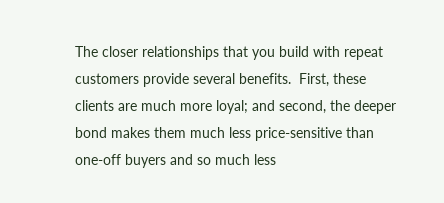The closer relationships that you build with repeat customers provide several benefits.  First, these clients are much more loyal; and second, the deeper bond makes them much less price-sensitive than one-off buyers and so much less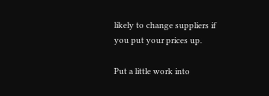likely to change suppliers if you put your prices up.

Put a little work into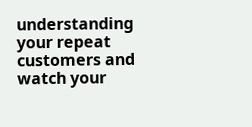understanding your repeat customers and watch your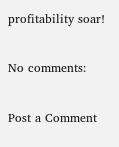profitability soar!

No comments:

Post a Comment